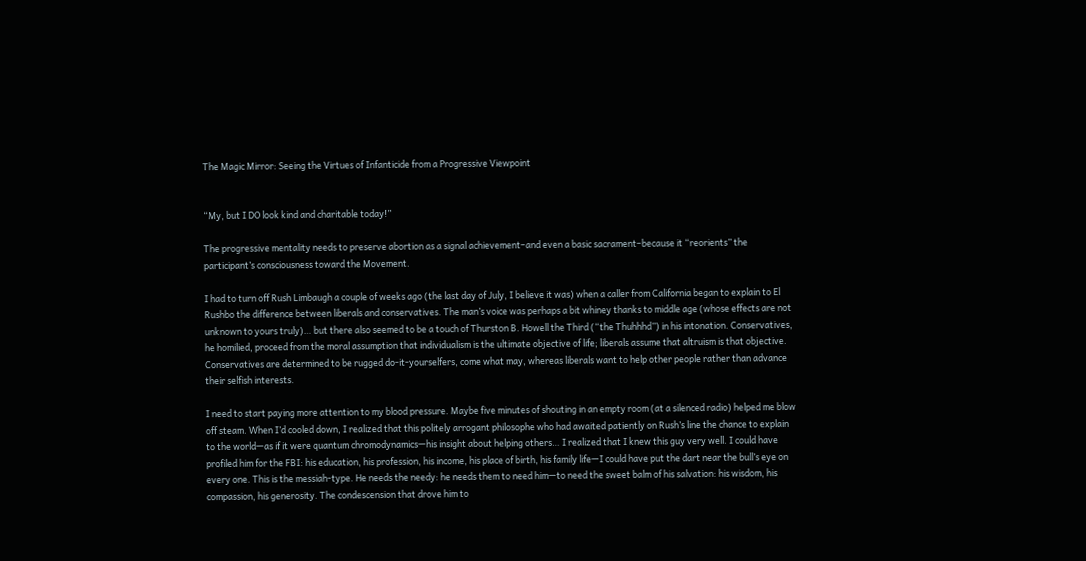The Magic Mirror: Seeing the Virtues of Infanticide from a Progressive Viewpoint


“My, but I DO look kind and charitable today!”

The progressive mentality needs to preserve abortion as a signal achievement–and even a basic sacrament–because it “reorients” the participant’s consciousness toward the Movement.

I had to turn off Rush Limbaugh a couple of weeks ago (the last day of July, I believe it was) when a caller from California began to explain to El Rushbo the difference between liberals and conservatives. The man’s voice was perhaps a bit whiney thanks to middle age (whose effects are not unknown to yours truly)… but there also seemed to be a touch of Thurston B. Howell the Third (“the Thuhhhd”) in his intonation. Conservatives, he homilied, proceed from the moral assumption that individualism is the ultimate objective of life; liberals assume that altruism is that objective. Conservatives are determined to be rugged do-it-yourselfers, come what may, whereas liberals want to help other people rather than advance their selfish interests.

I need to start paying more attention to my blood pressure. Maybe five minutes of shouting in an empty room (at a silenced radio) helped me blow off steam. When I’d cooled down, I realized that this politely arrogant philosophe who had awaited patiently on Rush’s line the chance to explain to the world—as if it were quantum chromodynamics—his insight about helping others… I realized that I knew this guy very well. I could have profiled him for the FBI: his education, his profession, his income, his place of birth, his family life—I could have put the dart near the bull’s eye on every one. This is the messiah-type. He needs the needy: he needs them to need him—to need the sweet balm of his salvation: his wisdom, his compassion, his generosity. The condescension that drove him to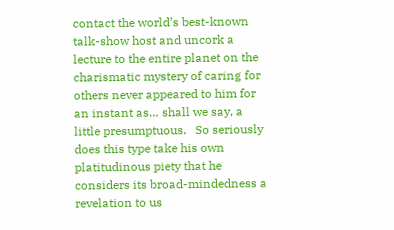contact the world’s best-known talk-show host and uncork a lecture to the entire planet on the charismatic mystery of caring for others never appeared to him for an instant as… shall we say, a little presumptuous.   So seriously does this type take his own platitudinous piety that he considers its broad-mindedness a revelation to us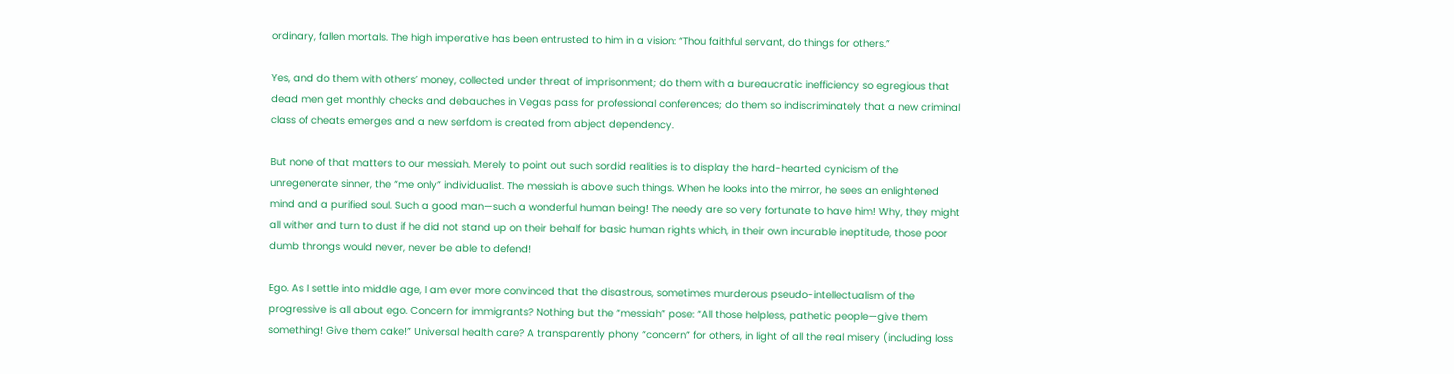ordinary, fallen mortals. The high imperative has been entrusted to him in a vision: “Thou faithful servant, do things for others.”

Yes, and do them with others’ money, collected under threat of imprisonment; do them with a bureaucratic inefficiency so egregious that dead men get monthly checks and debauches in Vegas pass for professional conferences; do them so indiscriminately that a new criminal class of cheats emerges and a new serfdom is created from abject dependency.

But none of that matters to our messiah. Merely to point out such sordid realities is to display the hard-hearted cynicism of the unregenerate sinner, the “me only” individualist. The messiah is above such things. When he looks into the mirror, he sees an enlightened mind and a purified soul. Such a good man—such a wonderful human being! The needy are so very fortunate to have him! Why, they might all wither and turn to dust if he did not stand up on their behalf for basic human rights which, in their own incurable ineptitude, those poor dumb throngs would never, never be able to defend!

Ego. As I settle into middle age, I am ever more convinced that the disastrous, sometimes murderous pseudo-intellectualism of the progressive is all about ego. Concern for immigrants? Nothing but the “messiah” pose: “All those helpless, pathetic people—give them something! Give them cake!” Universal health care? A transparently phony “concern” for others, in light of all the real misery (including loss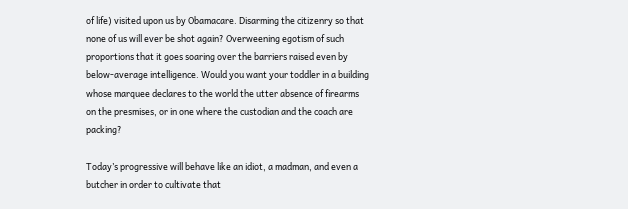of life) visited upon us by Obamacare. Disarming the citizenry so that none of us will ever be shot again? Overweening egotism of such proportions that it goes soaring over the barriers raised even by below-average intelligence. Would you want your toddler in a building whose marquee declares to the world the utter absence of firearms on the presmises, or in one where the custodian and the coach are packing?

Today’s progressive will behave like an idiot, a madman, and even a butcher in order to cultivate that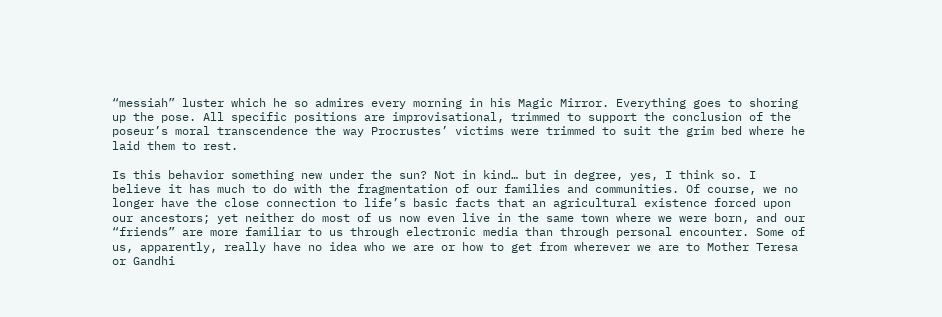“messiah” luster which he so admires every morning in his Magic Mirror. Everything goes to shoring up the pose. All specific positions are improvisational, trimmed to support the conclusion of the poseur’s moral transcendence the way Procrustes’ victims were trimmed to suit the grim bed where he laid them to rest.

Is this behavior something new under the sun? Not in kind… but in degree, yes, I think so. I believe it has much to do with the fragmentation of our families and communities. Of course, we no longer have the close connection to life’s basic facts that an agricultural existence forced upon our ancestors; yet neither do most of us now even live in the same town where we were born, and our “friends” are more familiar to us through electronic media than through personal encounter. Some of us, apparently, really have no idea who we are or how to get from wherever we are to Mother Teresa or Gandhi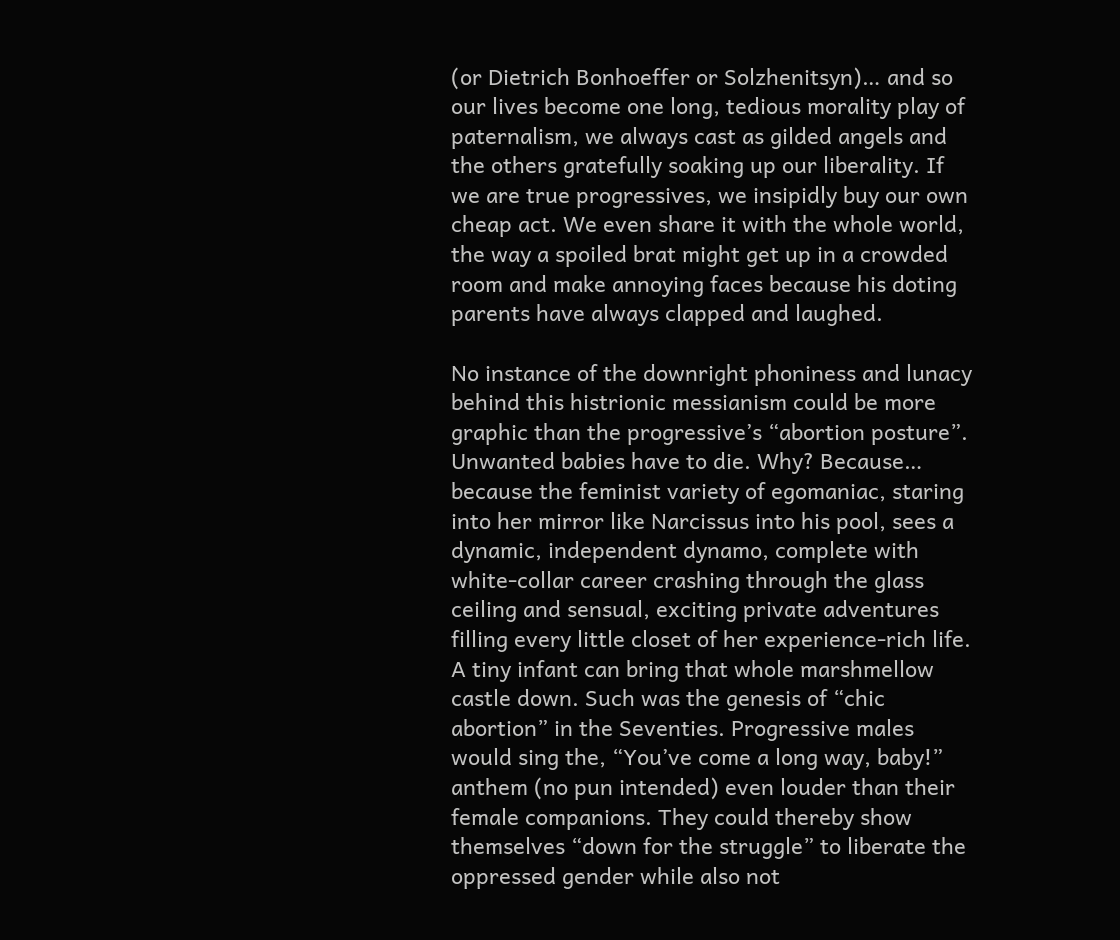(or Dietrich Bonhoeffer or Solzhenitsyn)… and so our lives become one long, tedious morality play of paternalism, we always cast as gilded angels and the others gratefully soaking up our liberality. If we are true progressives, we insipidly buy our own cheap act. We even share it with the whole world, the way a spoiled brat might get up in a crowded room and make annoying faces because his doting parents have always clapped and laughed.

No instance of the downright phoniness and lunacy behind this histrionic messianism could be more graphic than the progressive’s “abortion posture”. Unwanted babies have to die. Why? Because… because the feminist variety of egomaniac, staring into her mirror like Narcissus into his pool, sees a dynamic, independent dynamo, complete with white-collar career crashing through the glass ceiling and sensual, exciting private adventures filling every little closet of her experience-rich life. A tiny infant can bring that whole marshmellow castle down. Such was the genesis of “chic abortion” in the Seventies. Progressive males would sing the, “You’ve come a long way, baby!” anthem (no pun intended) even louder than their female companions. They could thereby show themselves “down for the struggle” to liberate the oppressed gender while also not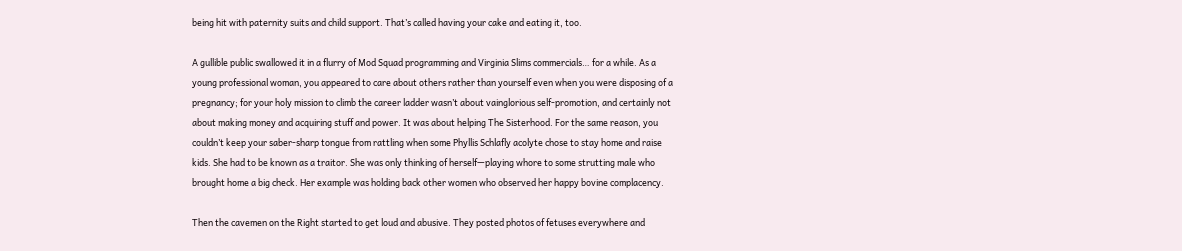being hit with paternity suits and child support. That’s called having your cake and eating it, too.

A gullible public swallowed it in a flurry of Mod Squad programming and Virginia Slims commercials… for a while. As a young professional woman, you appeared to care about others rather than yourself even when you were disposing of a pregnancy; for your holy mission to climb the career ladder wasn’t about vainglorious self-promotion, and certainly not about making money and acquiring stuff and power. It was about helping The Sisterhood. For the same reason, you couldn’t keep your saber-sharp tongue from rattling when some Phyllis Schlafly acolyte chose to stay home and raise kids. She had to be known as a traitor. She was only thinking of herself—playing whore to some strutting male who brought home a big check. Her example was holding back other women who observed her happy bovine complacency.

Then the cavemen on the Right started to get loud and abusive. They posted photos of fetuses everywhere and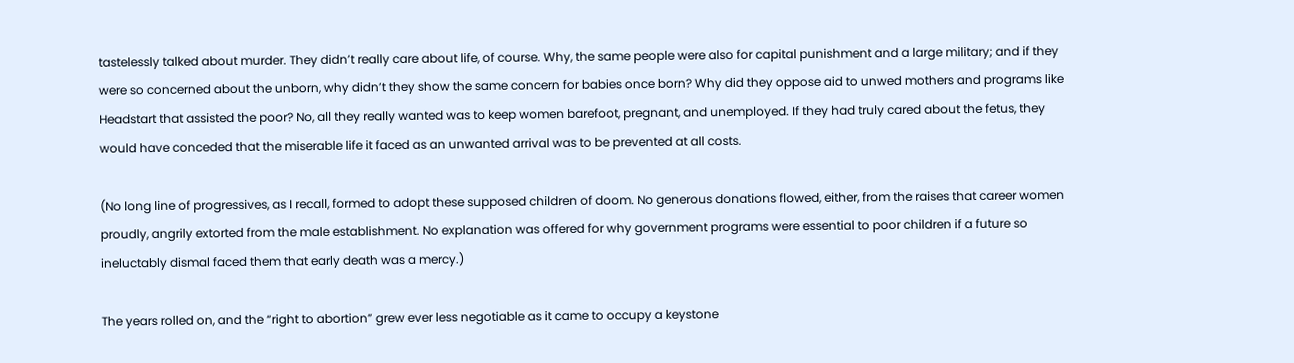tastelessly talked about murder. They didn’t really care about life, of course. Why, the same people were also for capital punishment and a large military; and if they were so concerned about the unborn, why didn’t they show the same concern for babies once born? Why did they oppose aid to unwed mothers and programs like Headstart that assisted the poor? No, all they really wanted was to keep women barefoot, pregnant, and unemployed. If they had truly cared about the fetus, they would have conceded that the miserable life it faced as an unwanted arrival was to be prevented at all costs.

(No long line of progressives, as I recall, formed to adopt these supposed children of doom. No generous donations flowed, either, from the raises that career women proudly, angrily extorted from the male establishment. No explanation was offered for why government programs were essential to poor children if a future so ineluctably dismal faced them that early death was a mercy.)

The years rolled on, and the “right to abortion” grew ever less negotiable as it came to occupy a keystone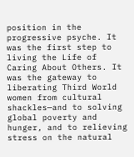position in the progressive psyche. It was the first step to living the Life of Caring About Others. It was the gateway to liberating Third World women from cultural shackles—and to solving global poverty and hunger, and to relieving stress on the natural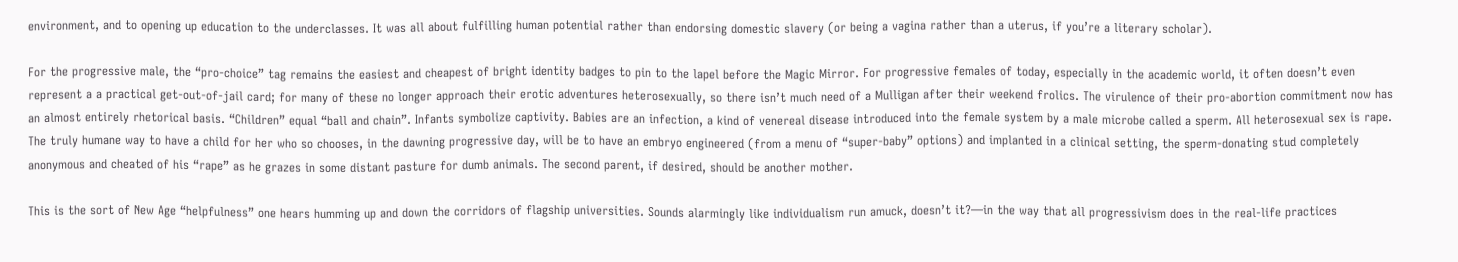environment, and to opening up education to the underclasses. It was all about fulfilling human potential rather than endorsing domestic slavery (or being a vagina rather than a uterus, if you’re a literary scholar).

For the progressive male, the “pro-choice” tag remains the easiest and cheapest of bright identity badges to pin to the lapel before the Magic Mirror. For progressive females of today, especially in the academic world, it often doesn’t even represent a a practical get-out-of-jail card; for many of these no longer approach their erotic adventures heterosexually, so there isn’t much need of a Mulligan after their weekend frolics. The virulence of their pro-abortion commitment now has an almost entirely rhetorical basis. “Children” equal “ball and chain”. Infants symbolize captivity. Babies are an infection, a kind of venereal disease introduced into the female system by a male microbe called a sperm. All heterosexual sex is rape. The truly humane way to have a child for her who so chooses, in the dawning progressive day, will be to have an embryo engineered (from a menu of “super-baby” options) and implanted in a clinical setting, the sperm-donating stud completely anonymous and cheated of his “rape” as he grazes in some distant pasture for dumb animals. The second parent, if desired, should be another mother.

This is the sort of New Age “helpfulness” one hears humming up and down the corridors of flagship universities. Sounds alarmingly like individualism run amuck, doesn’t it?—in the way that all progressivism does in the real-life practices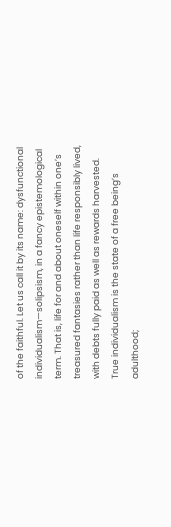of the faithful. Let us call it by its name: dysfunctional individualism—solipsism, in a fancy epistemological term. That is, life for and about oneself within one’s treasured fantasies rather than life responsibly lived, with debts fully paid as well as rewards harvested. True individualism is the state of a free being’s adulthood;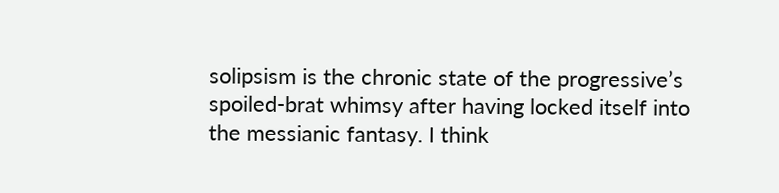solipsism is the chronic state of the progressive’s spoiled-brat whimsy after having locked itself into the messianic fantasy. I think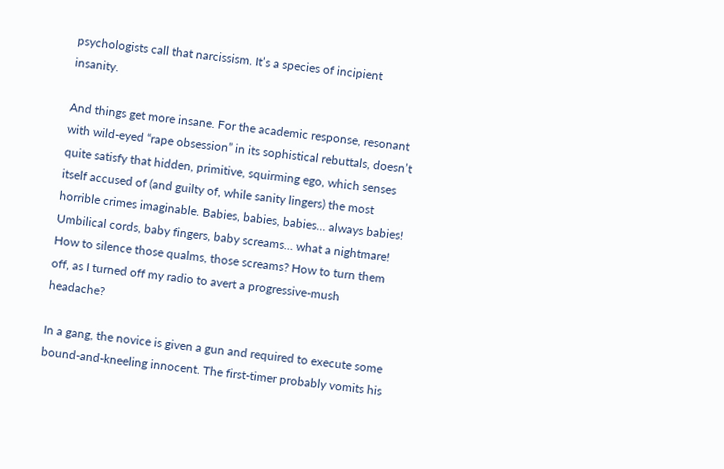psychologists call that narcissism. It’s a species of incipient insanity.

And things get more insane. For the academic response, resonant with wild-eyed “rape obsession” in its sophistical rebuttals, doesn’t quite satisfy that hidden, primitive, squirming ego, which senses itself accused of (and guilty of, while sanity lingers) the most horrible crimes imaginable. Babies, babies, babies… always babies! Umbilical cords, baby fingers, baby screams… what a nightmare! How to silence those qualms, those screams? How to turn them off, as I turned off my radio to avert a progressive-mush headache?

In a gang, the novice is given a gun and required to execute some bound-and-kneeling innocent. The first-timer probably vomits his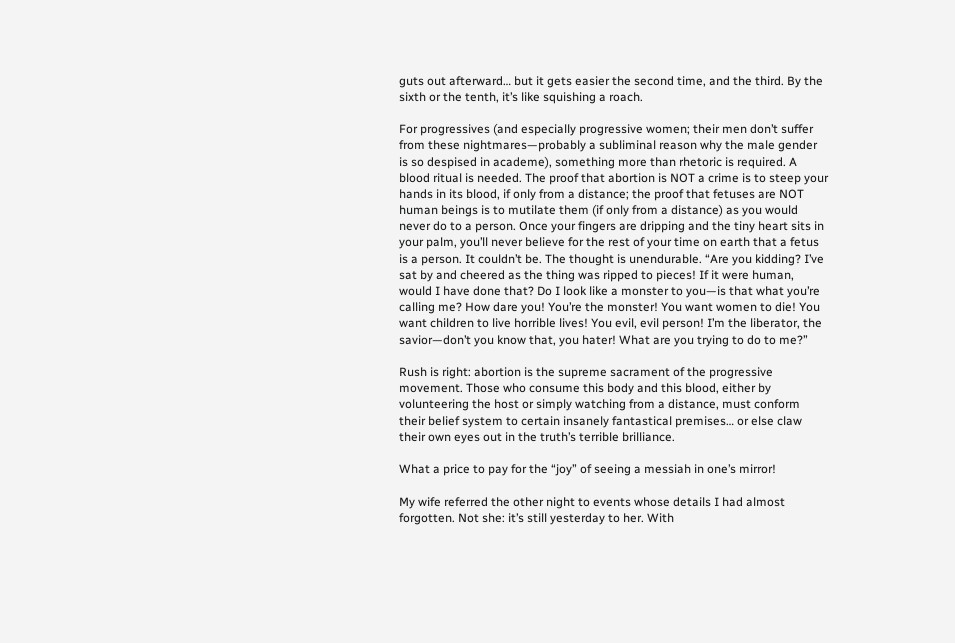guts out afterward… but it gets easier the second time, and the third. By the sixth or the tenth, it’s like squishing a roach.

For progressives (and especially progressive women; their men don’t suffer from these nightmares—probably a subliminal reason why the male gender is so despised in academe), something more than rhetoric is required. A blood ritual is needed. The proof that abortion is NOT a crime is to steep your hands in its blood, if only from a distance; the proof that fetuses are NOT human beings is to mutilate them (if only from a distance) as you would never do to a person. Once your fingers are dripping and the tiny heart sits in your palm, you’ll never believe for the rest of your time on earth that a fetus is a person. It couldn’t be. The thought is unendurable. “Are you kidding? I’ve sat by and cheered as the thing was ripped to pieces! If it were human, would I have done that? Do I look like a monster to you—is that what you’re calling me? How dare you! You’re the monster! You want women to die! You want children to live horrible lives! You evil, evil person! I’m the liberator, the savior—don’t you know that, you hater! What are you trying to do to me?”

Rush is right: abortion is the supreme sacrament of the progressive movement. Those who consume this body and this blood, either by volunteering the host or simply watching from a distance, must conform their belief system to certain insanely fantastical premises… or else claw their own eyes out in the truth’s terrible brilliance.

What a price to pay for the “joy” of seeing a messiah in one’s mirror!

My wife referred the other night to events whose details I had almost forgotten. Not she: it’s still yesterday to her. With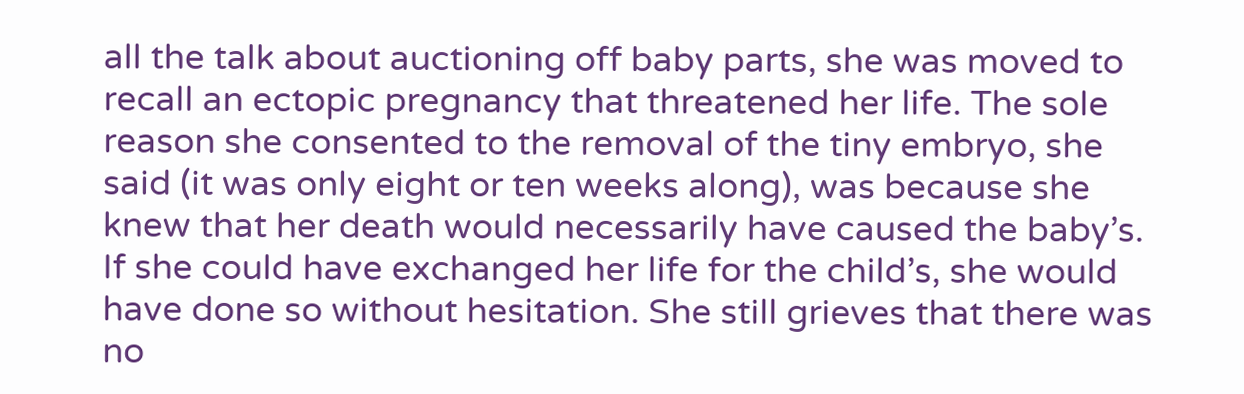all the talk about auctioning off baby parts, she was moved to recall an ectopic pregnancy that threatened her life. The sole reason she consented to the removal of the tiny embryo, she said (it was only eight or ten weeks along), was because she knew that her death would necessarily have caused the baby’s. If she could have exchanged her life for the child’s, she would have done so without hesitation. She still grieves that there was no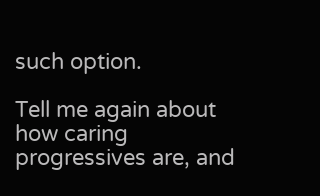such option.

Tell me again about how caring progressives are, and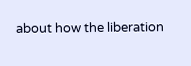about how the liberation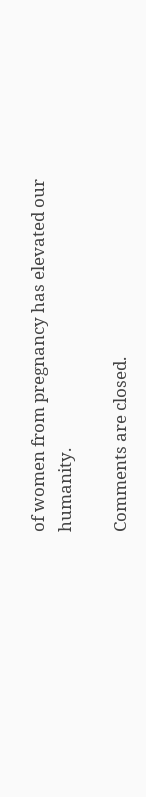of women from pregnancy has elevated our humanity.

Comments are closed.